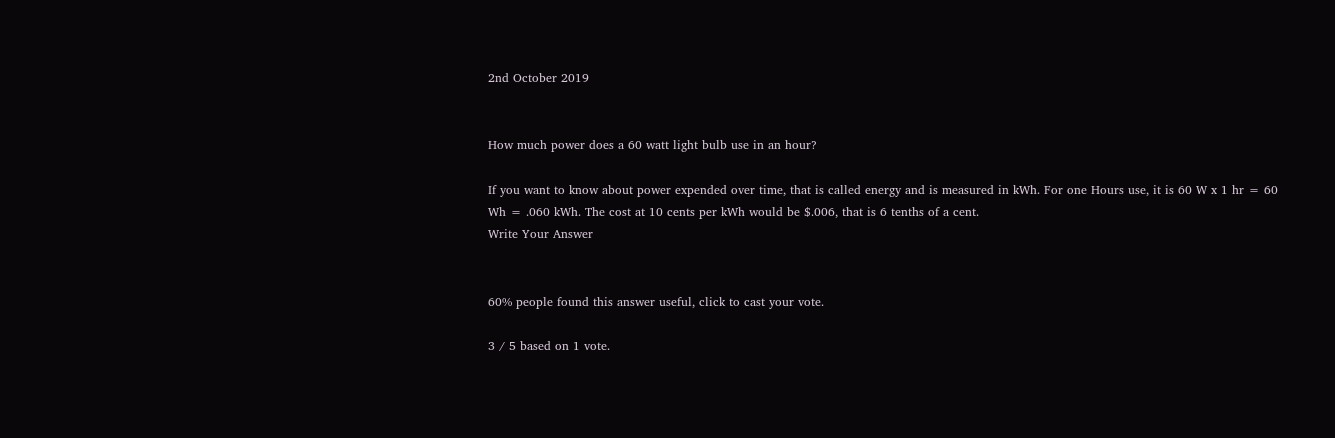2nd October 2019


How much power does a 60 watt light bulb use in an hour?

If you want to know about power expended over time, that is called energy and is measured in kWh. For one Hours use, it is 60 W x 1 hr = 60 Wh = .060 kWh. The cost at 10 cents per kWh would be $.006, that is 6 tenths of a cent.
Write Your Answer


60% people found this answer useful, click to cast your vote.

3 / 5 based on 1 vote.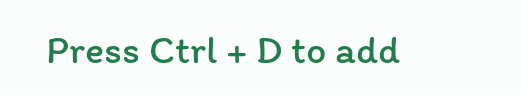Press Ctrl + D to add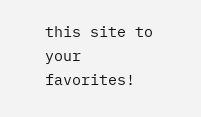this site to your favorites!